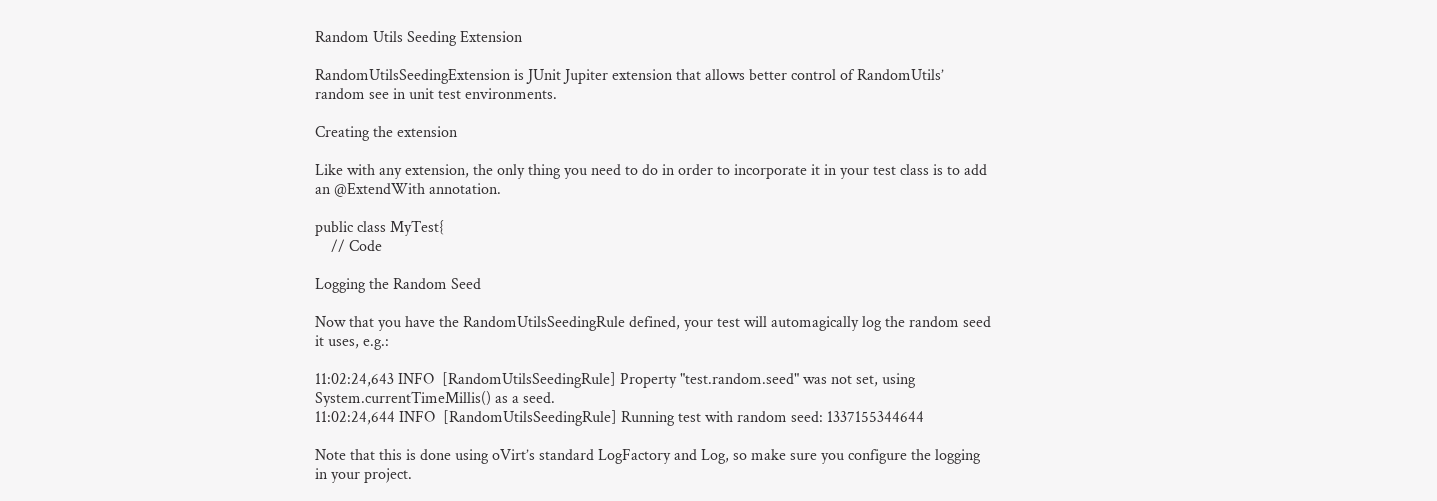Random Utils Seeding Extension

RandomUtilsSeedingExtension is JUnit Jupiter extension that allows better control of RandomUtils’ random see in unit test environments.

Creating the extension

Like with any extension, the only thing you need to do in order to incorporate it in your test class is to add an @ExtendWith annotation.

public class MyTest{
    // Code

Logging the Random Seed

Now that you have the RandomUtilsSeedingRule defined, your test will automagically log the random seed it uses, e.g.:

11:02:24,643 INFO  [RandomUtilsSeedingRule] Property "test.random.seed" was not set, using System.currentTimeMillis() as a seed.
11:02:24,644 INFO  [RandomUtilsSeedingRule] Running test with random seed: 1337155344644

Note that this is done using oVirt’s standard LogFactory and Log, so make sure you configure the logging in your project.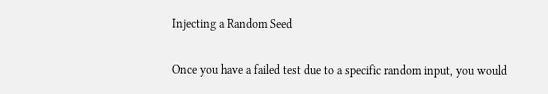Injecting a Random Seed

Once you have a failed test due to a specific random input, you would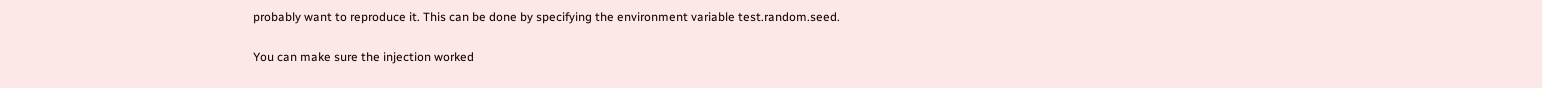probably want to reproduce it. This can be done by specifying the environment variable test.random.seed.

You can make sure the injection worked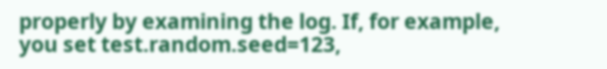properly by examining the log. If, for example, you set test.random.seed=123,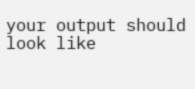your output should look like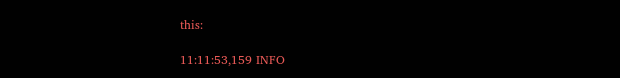this:

11:11:53,159 INFO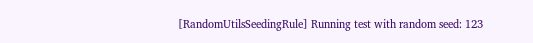[RandomUtilsSeedingRule] Running test with random seed: 123